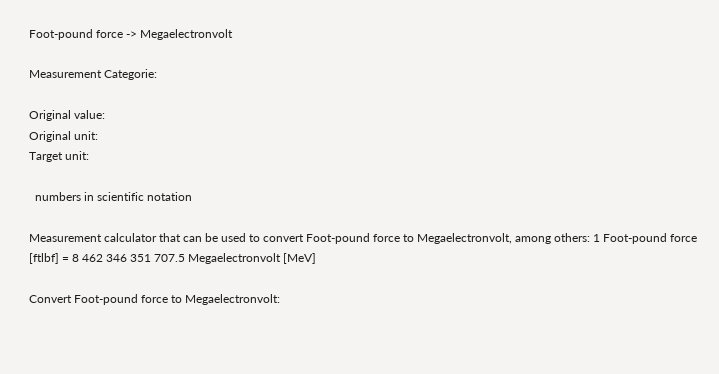Foot-pound force -> Megaelectronvolt

Measurement Categorie:

Original value:
Original unit:
Target unit:

  numbers in scientific notation

Measurement calculator that can be used to convert Foot-pound force to Megaelectronvolt, among others: 1 Foot-pound force [ftlbf] = 8 462 346 351 707.5 Megaelectronvolt [MeV]

Convert Foot-pound force to Megaelectronvolt: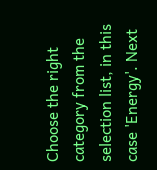Choose the right category from the selection list, in this case 'Energy'. Next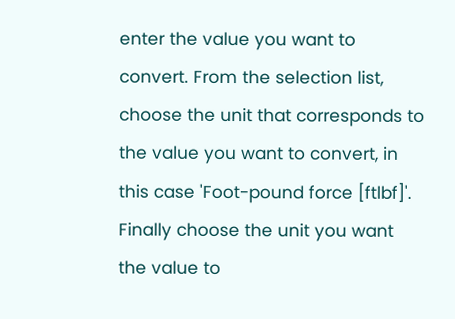enter the value you want to convert. From the selection list, choose the unit that corresponds to the value you want to convert, in this case 'Foot-pound force [ftlbf]'. Finally choose the unit you want the value to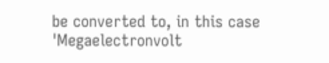be converted to, in this case 'Megaelectronvolt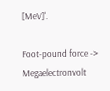[MeV]'.

Foot-pound force -> Megaelectronvolt